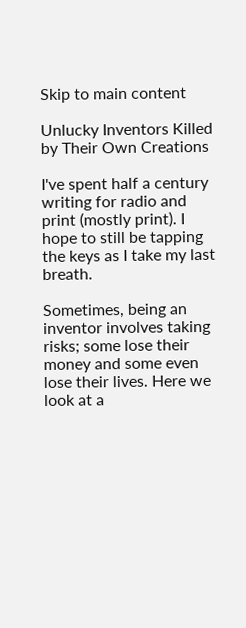Skip to main content

Unlucky Inventors Killed by Their Own Creations

I've spent half a century writing for radio and print (mostly print). I hope to still be tapping the keys as I take my last breath.

Sometimes, being an inventor involves taking risks; some lose their money and some even lose their lives. Here we look at a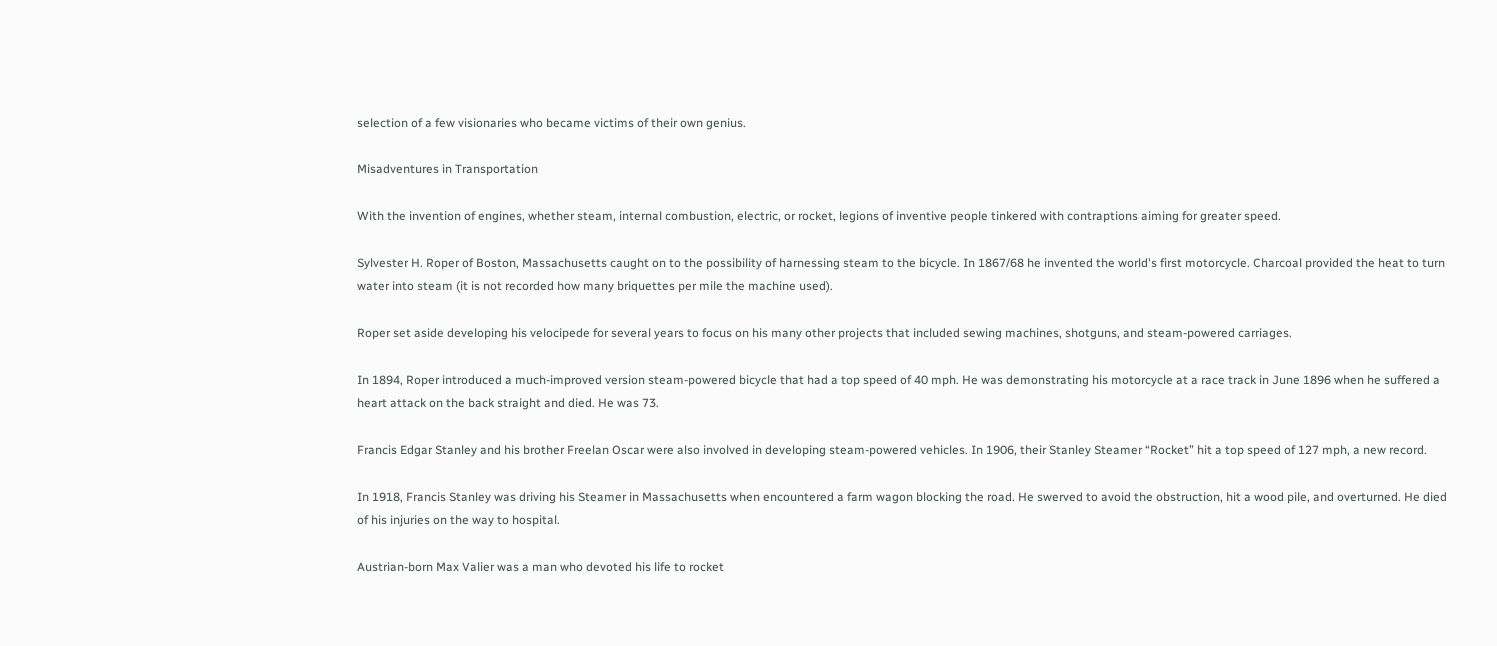selection of a few visionaries who became victims of their own genius.

Misadventures in Transportation

With the invention of engines, whether steam, internal combustion, electric, or rocket, legions of inventive people tinkered with contraptions aiming for greater speed.

Sylvester H. Roper of Boston, Massachusetts caught on to the possibility of harnessing steam to the bicycle. In 1867/68 he invented the world's first motorcycle. Charcoal provided the heat to turn water into steam (it is not recorded how many briquettes per mile the machine used).

Roper set aside developing his velocipede for several years to focus on his many other projects that included sewing machines, shotguns, and steam-powered carriages.

In 1894, Roper introduced a much-improved version steam-powered bicycle that had a top speed of 40 mph. He was demonstrating his motorcycle at a race track in June 1896 when he suffered a heart attack on the back straight and died. He was 73.

Francis Edgar Stanley and his brother Freelan Oscar were also involved in developing steam-powered vehicles. In 1906, their Stanley Steamer “Rocket” hit a top speed of 127 mph, a new record.

In 1918, Francis Stanley was driving his Steamer in Massachusetts when encountered a farm wagon blocking the road. He swerved to avoid the obstruction, hit a wood pile, and overturned. He died of his injuries on the way to hospital.

Austrian-born Max Valier was a man who devoted his life to rocket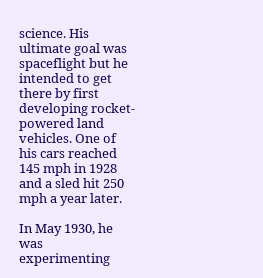science. His ultimate goal was spaceflight but he intended to get there by first developing rocket-powered land vehicles. One of his cars reached 145 mph in 1928 and a sled hit 250 mph a year later.

In May 1930, he was experimenting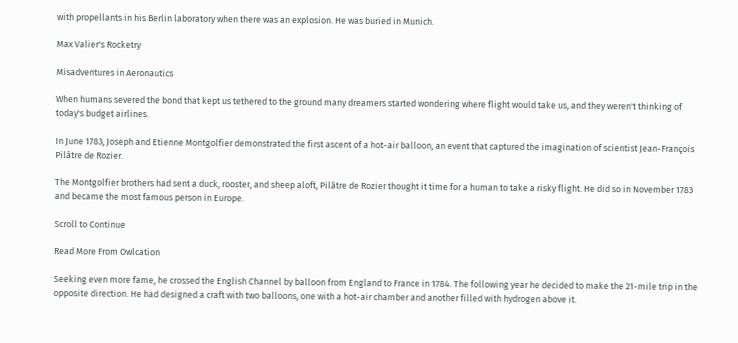with propellants in his Berlin laboratory when there was an explosion. He was buried in Munich.

Max Valier's Rocketry

Misadventures in Aeronautics

When humans severed the bond that kept us tethered to the ground many dreamers started wondering where flight would take us, and they weren't thinking of today's budget airlines.

In June 1783, Joseph and Etienne Montgolfier demonstrated the first ascent of a hot-air balloon, an event that captured the imagination of scientist Jean-François Pilâtre de Rozier.

The Montgolfier brothers had sent a duck, rooster, and sheep aloft, Pilâtre de Rozier thought it time for a human to take a risky flight. He did so in November 1783 and became the most famous person in Europe.

Scroll to Continue

Read More From Owlcation

Seeking even more fame, he crossed the English Channel by balloon from England to France in 1784. The following year he decided to make the 21-mile trip in the opposite direction. He had designed a craft with two balloons, one with a hot-air chamber and another filled with hydrogen above it.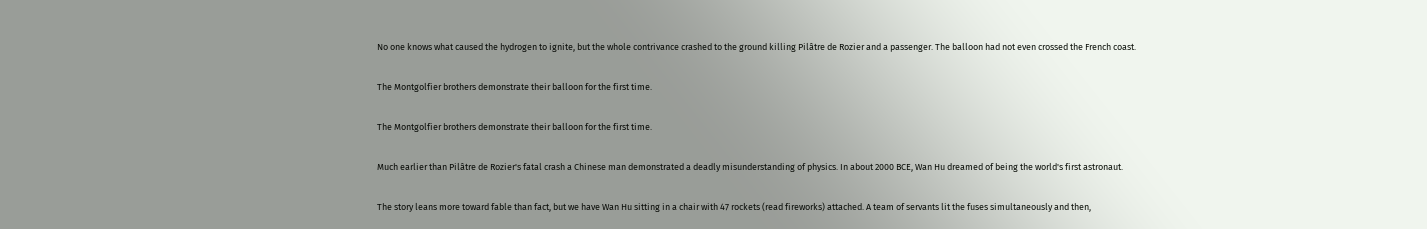No one knows what caused the hydrogen to ignite, but the whole contrivance crashed to the ground killing Pilâtre de Rozier and a passenger. The balloon had not even crossed the French coast.

The Montgolfier brothers demonstrate their balloon for the first time.

The Montgolfier brothers demonstrate their balloon for the first time.

Much earlier than Pilâtre de Rozier's fatal crash a Chinese man demonstrated a deadly misunderstanding of physics. In about 2000 BCE, Wan Hu dreamed of being the world's first astronaut.

The story leans more toward fable than fact, but we have Wan Hu sitting in a chair with 47 rockets (read fireworks) attached. A team of servants lit the fuses simultaneously and then,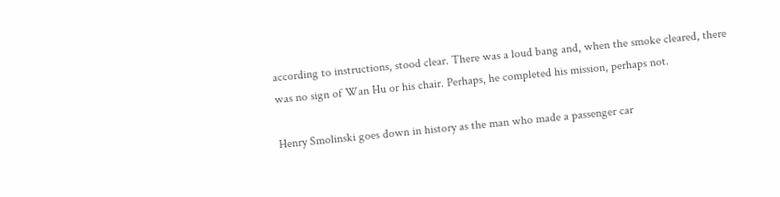according to instructions, stood clear. There was a loud bang and, when the smoke cleared, there was no sign of Wan Hu or his chair. Perhaps, he completed his mission, perhaps not.

Henry Smolinski goes down in history as the man who made a passenger car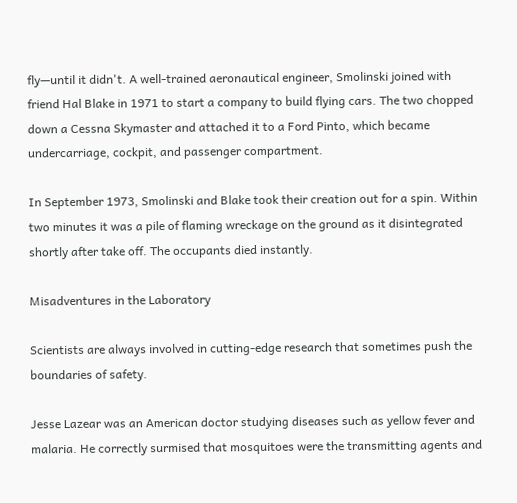fly—until it didn't. A well-trained aeronautical engineer, Smolinski joined with friend Hal Blake in 1971 to start a company to build flying cars. The two chopped down a Cessna Skymaster and attached it to a Ford Pinto, which became undercarriage, cockpit, and passenger compartment.

In September 1973, Smolinski and Blake took their creation out for a spin. Within two minutes it was a pile of flaming wreckage on the ground as it disintegrated shortly after take off. The occupants died instantly.

Misadventures in the Laboratory

Scientists are always involved in cutting-edge research that sometimes push the boundaries of safety.

Jesse Lazear was an American doctor studying diseases such as yellow fever and malaria. He correctly surmised that mosquitoes were the transmitting agents and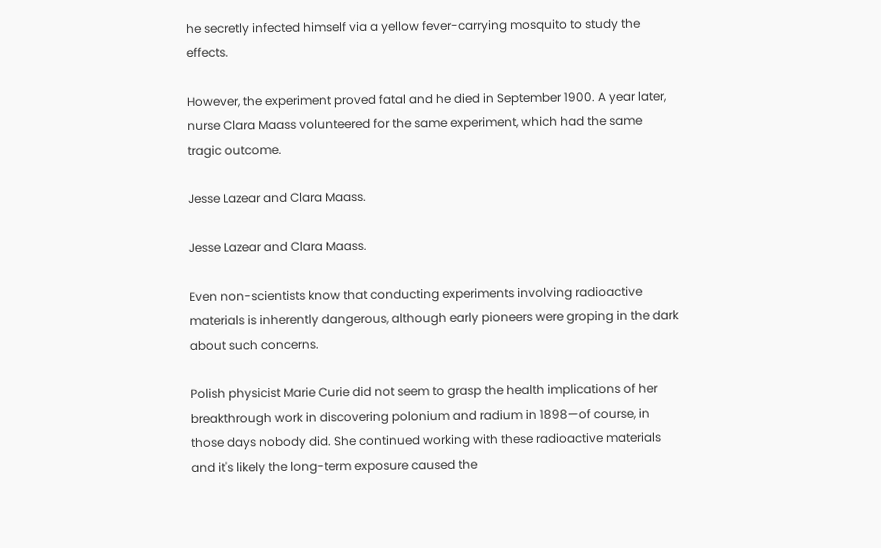he secretly infected himself via a yellow fever-carrying mosquito to study the effects.

However, the experiment proved fatal and he died in September 1900. A year later, nurse Clara Maass volunteered for the same experiment, which had the same tragic outcome.

Jesse Lazear and Clara Maass.

Jesse Lazear and Clara Maass.

Even non-scientists know that conducting experiments involving radioactive materials is inherently dangerous, although early pioneers were groping in the dark about such concerns.

Polish physicist Marie Curie did not seem to grasp the health implications of her breakthrough work in discovering polonium and radium in 1898—of course, in those days nobody did. She continued working with these radioactive materials and it's likely the long-term exposure caused the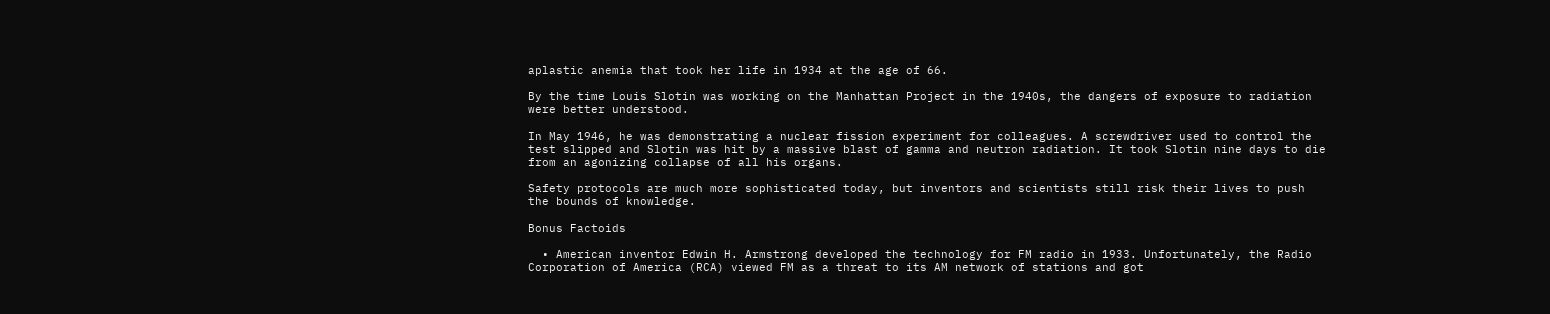aplastic anemia that took her life in 1934 at the age of 66.

By the time Louis Slotin was working on the Manhattan Project in the 1940s, the dangers of exposure to radiation were better understood.

In May 1946, he was demonstrating a nuclear fission experiment for colleagues. A screwdriver used to control the test slipped and Slotin was hit by a massive blast of gamma and neutron radiation. It took Slotin nine days to die from an agonizing collapse of all his organs.

Safety protocols are much more sophisticated today, but inventors and scientists still risk their lives to push the bounds of knowledge.

Bonus Factoids

  • American inventor Edwin H. Armstrong developed the technology for FM radio in 1933. Unfortunately, the Radio Corporation of America (RCA) viewed FM as a threat to its AM network of stations and got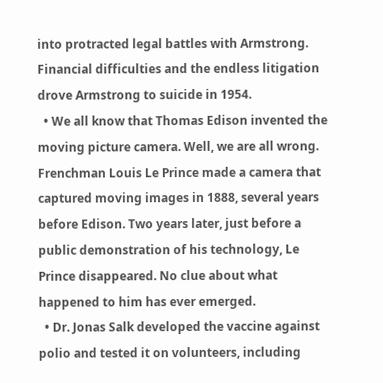into protracted legal battles with Armstrong. Financial difficulties and the endless litigation drove Armstrong to suicide in 1954.
  • We all know that Thomas Edison invented the moving picture camera. Well, we are all wrong. Frenchman Louis Le Prince made a camera that captured moving images in 1888, several years before Edison. Two years later, just before a public demonstration of his technology, Le Prince disappeared. No clue about what happened to him has ever emerged.
  • Dr. Jonas Salk developed the vaccine against polio and tested it on volunteers, including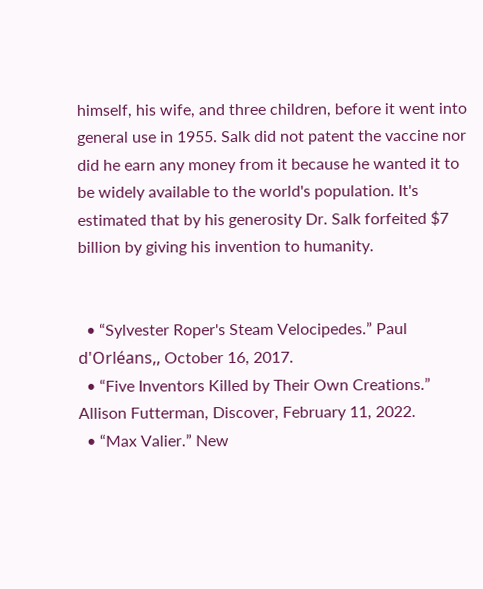himself, his wife, and three children, before it went into general use in 1955. Salk did not patent the vaccine nor did he earn any money from it because he wanted it to be widely available to the world's population. It's estimated that by his generosity Dr. Salk forfeited $7 billion by giving his invention to humanity.


  • “Sylvester Roper's Steam Velocipedes.” Paul d'Orléans,, October 16, 2017.
  • “Five Inventors Killed by Their Own Creations.” Allison Futterman, Discover, February 11, 2022.
  • “Max Valier.” New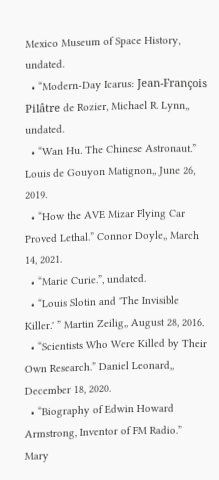Mexico Museum of Space History, undated.
  • “Modern-Day Icarus: Jean-François Pilâtre de Rozier, Michael R. Lynn,, undated.
  • “Wan Hu. The Chinese Astronaut.” Louis de Gouyon Matignon,, June 26, 2019.
  • “How the AVE Mizar Flying Car Proved Lethal.” Connor Doyle,, March 14, 2021.
  • “Marie Curie.”, undated.
  • “Louis Slotin and 'The Invisible Killer.' ” Martin Zeilig,, August 28, 2016.
  • “Scientists Who Were Killed by Their Own Research.” Daniel Leonard,, December 18, 2020.
  • “Biography of Edwin Howard Armstrong, Inventor of FM Radio.” Mary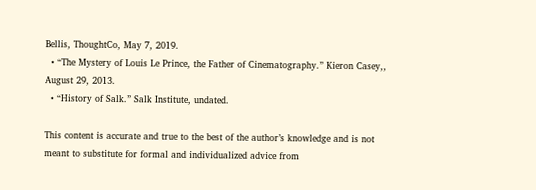Bellis, ThoughtCo, May 7, 2019.
  • “The Mystery of Louis Le Prince, the Father of Cinematography.” Kieron Casey,, August 29, 2013.
  • “History of Salk.” Salk Institute, undated.

This content is accurate and true to the best of the author’s knowledge and is not meant to substitute for formal and individualized advice from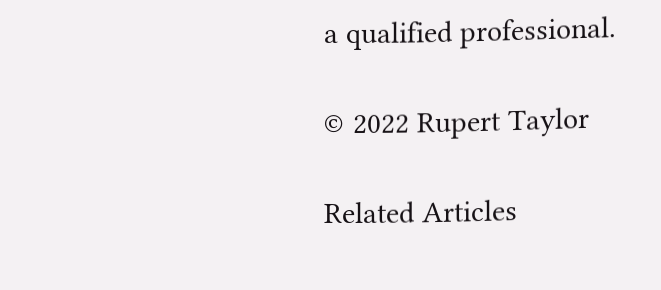a qualified professional.

© 2022 Rupert Taylor

Related Articles